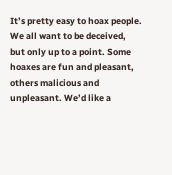It’s pretty easy to hoax people. We all want to be deceived, but only up to a point. Some hoaxes are fun and pleasant, others malicious and unpleasant. We’d like a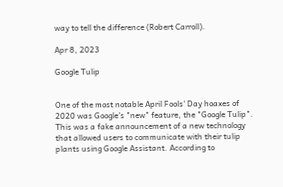way to tell the difference (Robert Carroll).

Apr 8, 2023

Google Tulip


One of the most notable April Fools' Day hoaxes of 2020 was Google's "new" feature, the "Google Tulip". This was a fake announcement of a new technology that allowed users to communicate with their tulip plants using Google Assistant. According to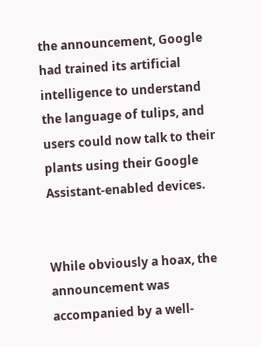the announcement, Google had trained its artificial intelligence to understand the language of tulips, and users could now talk to their plants using their Google Assistant-enabled devices.


While obviously a hoax, the announcement was accompanied by a well-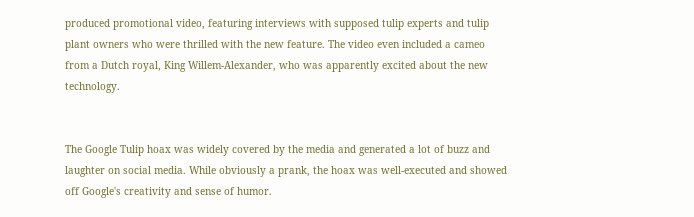produced promotional video, featuring interviews with supposed tulip experts and tulip plant owners who were thrilled with the new feature. The video even included a cameo from a Dutch royal, King Willem-Alexander, who was apparently excited about the new technology.


The Google Tulip hoax was widely covered by the media and generated a lot of buzz and laughter on social media. While obviously a prank, the hoax was well-executed and showed off Google's creativity and sense of humor.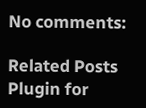No comments:

Related Posts Plugin for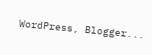WordPress, Blogger...